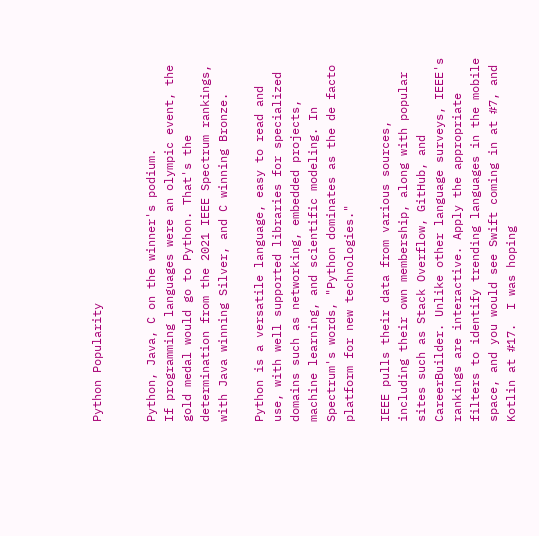Python Popularity


Python, Java, C on the winner's podium.
If programming languages were an olympic event, the gold medal would go to Python. That's the determination from the 2021 IEEE Spectrum rankings, with Java winning Silver, and C winning Bronze.

Python is a versatile language, easy to read and use, with well supported libraries for specialized domains such as networking, embedded projects, machine learning, and scientific modeling. In Spectrum's words, "Python dominates as the de facto platform for new technologies."

IEEE pulls their data from various sources, including their own membership, along with popular sites such as Stack Overflow, GitHub, and CareerBuilder. Unlike other language surveys, IEEE's rankings are interactive. Apply the appropriate filters to identify trending languages in the mobile space, and you would see Swift coming in at #7, and Kotlin at #17.  I was hoping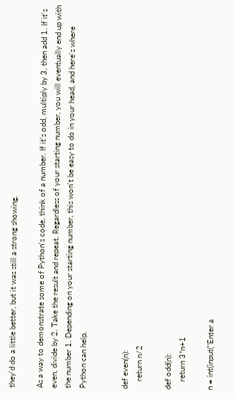they'd do a little better, but it was still a strong showing.

As a way to demonstrate some of Python's code, think of a number. If it's odd, multiply by 3, then add 1. If it's even, divide by 2. Take the result and repeat. Regardless of your starting number, you will eventually end up with the number 1. Depending on your starting number, this won't be easy to do in your head, and here's where Python can help.


def even(n):
    return n/2

def odd(n):
    return 3*n+1

n = int(input("Enter a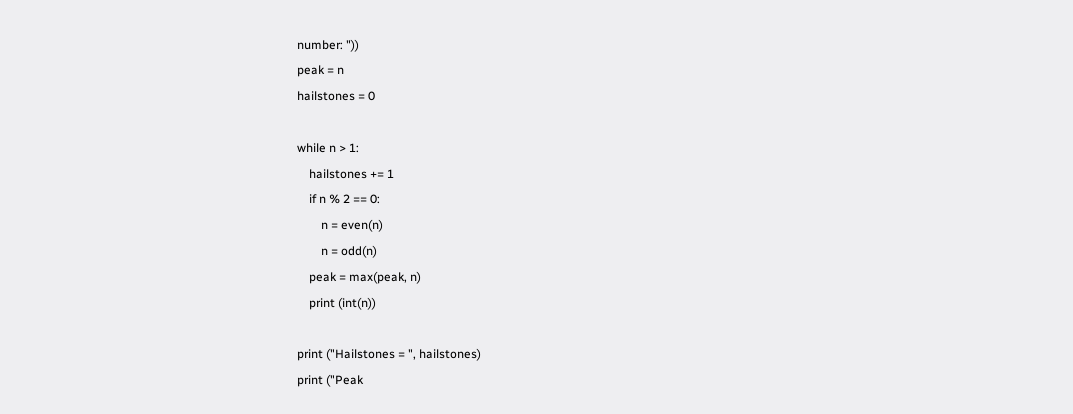number: "))
peak = n
hailstones = 0

while n > 1:
    hailstones += 1
    if n % 2 == 0:
        n = even(n)
        n = odd(n)
    peak = max(peak, n)
    print (int(n))

print ("Hailstones = ", hailstones)
print ("Peak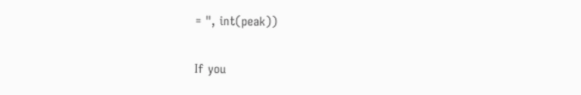= ", int(peak))

If you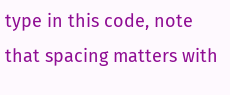type in this code, note that spacing matters with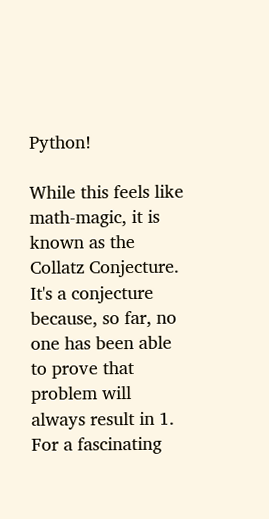Python!

While this feels like math-magic, it is known as the Collatz Conjecture. It's a conjecture because, so far, no one has been able to prove that problem will always result in 1. For a fascinating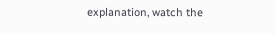explanation, watch the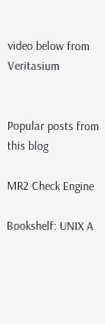video below from Veritasium


Popular posts from this blog

MR2 Check Engine

Bookshelf: UNIX A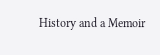History and a Memoir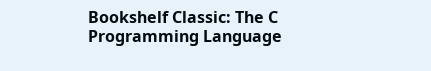Bookshelf Classic: The C Programming Language